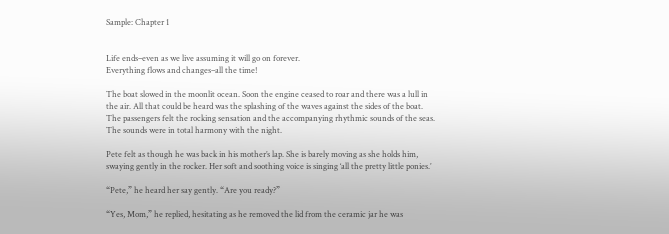Sample: Chapter 1


Life ends–even as we live assuming it will go on forever.
Everything flows and changes–all the time!

The boat slowed in the moonlit ocean. Soon the engine ceased to roar and there was a lull in the air. All that could be heard was the splashing of the waves against the sides of the boat. The passengers felt the rocking sensation and the accompanying rhythmic sounds of the seas. The sounds were in total harmony with the night.

Pete felt as though he was back in his mother’s lap. She is barely moving as she holds him, swaying gently in the rocker. Her soft and soothing voice is singing ‘all the pretty little ponies.’

“Pete,” he heard her say gently. “Are you ready?”

“Yes, Mom,” he replied, hesitating as he removed the lid from the ceramic jar he was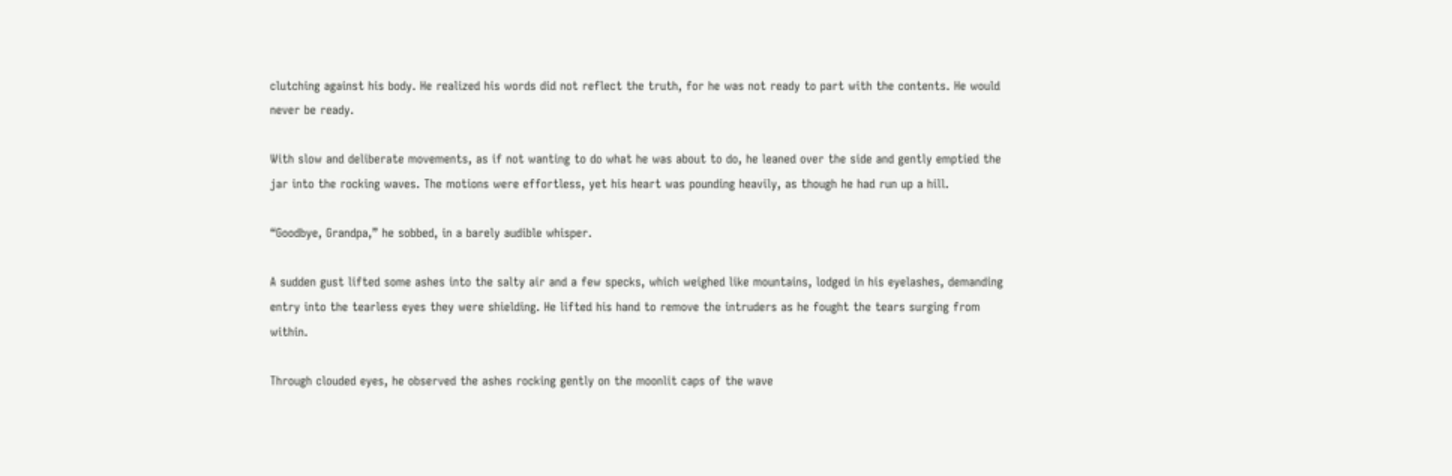clutching against his body. He realized his words did not reflect the truth, for he was not ready to part with the contents. He would never be ready.

With slow and deliberate movements, as if not wanting to do what he was about to do, he leaned over the side and gently emptied the jar into the rocking waves. The motions were effortless, yet his heart was pounding heavily, as though he had run up a hill.

“Goodbye, Grandpa,” he sobbed, in a barely audible whisper.

A sudden gust lifted some ashes into the salty air and a few specks, which weighed like mountains, lodged in his eyelashes, demanding entry into the tearless eyes they were shielding. He lifted his hand to remove the intruders as he fought the tears surging from within.

Through clouded eyes, he observed the ashes rocking gently on the moonlit caps of the wave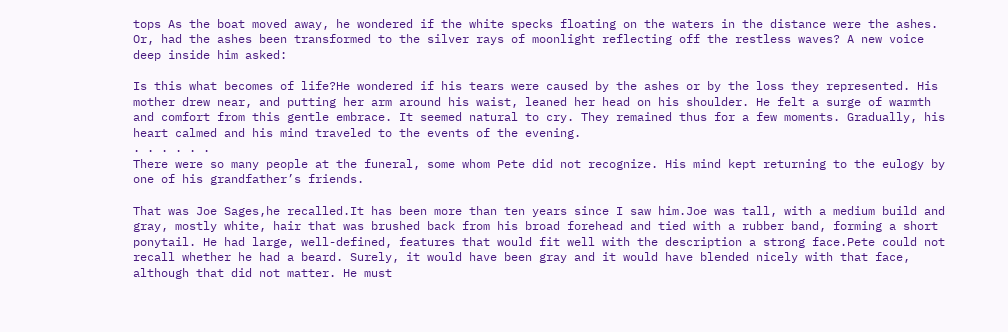tops As the boat moved away, he wondered if the white specks floating on the waters in the distance were the ashes. Or, had the ashes been transformed to the silver rays of moonlight reflecting off the restless waves? A new voice deep inside him asked:

Is this what becomes of life?He wondered if his tears were caused by the ashes or by the loss they represented. His mother drew near, and putting her arm around his waist, leaned her head on his shoulder. He felt a surge of warmth and comfort from this gentle embrace. It seemed natural to cry. They remained thus for a few moments. Gradually, his heart calmed and his mind traveled to the events of the evening.
. . . . . .
There were so many people at the funeral, some whom Pete did not recognize. His mind kept returning to the eulogy by one of his grandfather’s friends.

That was Joe Sages,he recalled.It has been more than ten years since I saw him.Joe was tall, with a medium build and gray, mostly white, hair that was brushed back from his broad forehead and tied with a rubber band, forming a short ponytail. He had large, well-defined, features that would fit well with the description a strong face.Pete could not recall whether he had a beard. Surely, it would have been gray and it would have blended nicely with that face, although that did not matter. He must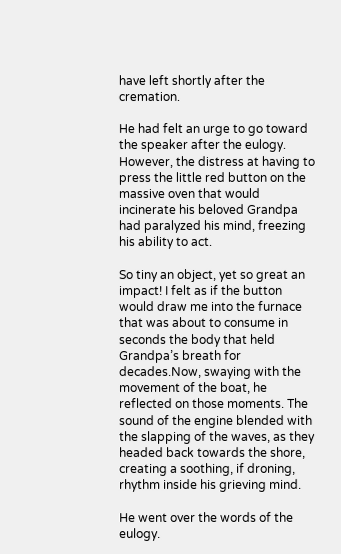have left shortly after the cremation.

He had felt an urge to go toward the speaker after the eulogy. However, the distress at having to press the little red button on the massive oven that would incinerate his beloved Grandpa had paralyzed his mind, freezing his ability to act.

So tiny an object, yet so great an impact! I felt as if the button would draw me into the furnace that was about to consume in seconds the body that held Grandpa’s breath for decades.Now, swaying with the movement of the boat, he reflected on those moments. The sound of the engine blended with the slapping of the waves, as they headed back towards the shore, creating a soothing, if droning, rhythm inside his grieving mind.

He went over the words of the eulogy.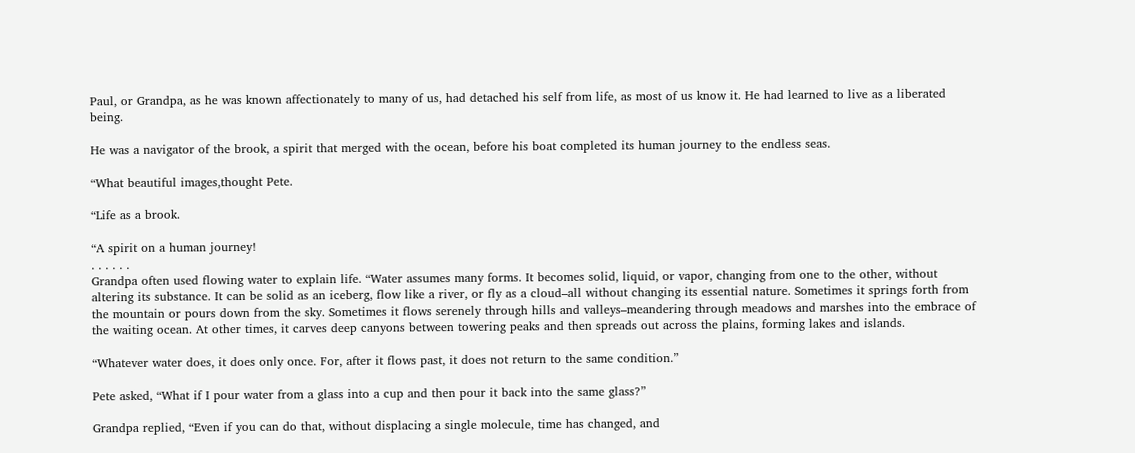Paul, or Grandpa, as he was known affectionately to many of us, had detached his self from life, as most of us know it. He had learned to live as a liberated being.

He was a navigator of the brook, a spirit that merged with the ocean, before his boat completed its human journey to the endless seas.

“What beautiful images,thought Pete.

“Life as a brook.

“A spirit on a human journey!
. . . . . .
Grandpa often used flowing water to explain life. “Water assumes many forms. It becomes solid, liquid, or vapor, changing from one to the other, without altering its substance. It can be solid as an iceberg, flow like a river, or fly as a cloud–all without changing its essential nature. Sometimes it springs forth from the mountain or pours down from the sky. Sometimes it flows serenely through hills and valleys–meandering through meadows and marshes into the embrace of the waiting ocean. At other times, it carves deep canyons between towering peaks and then spreads out across the plains, forming lakes and islands.

“Whatever water does, it does only once. For, after it flows past, it does not return to the same condition.”

Pete asked, “What if I pour water from a glass into a cup and then pour it back into the same glass?”

Grandpa replied, “Even if you can do that, without displacing a single molecule, time has changed, and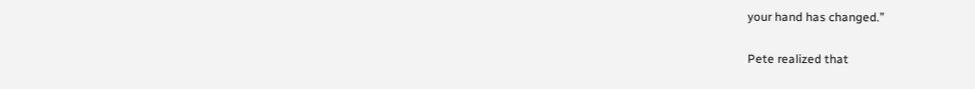your hand has changed.”

Pete realized that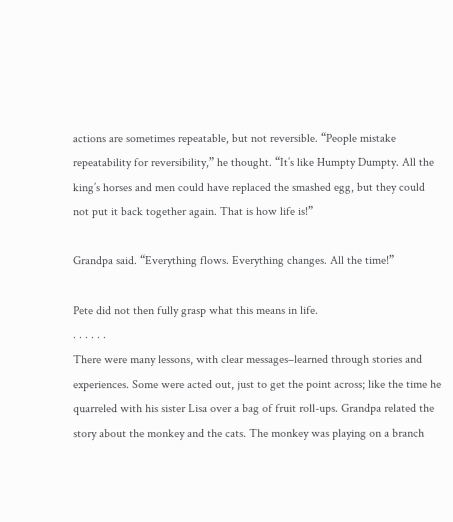actions are sometimes repeatable, but not reversible. “People mistake repeatability for reversibility,” he thought. “It’s like Humpty Dumpty. All the king’s horses and men could have replaced the smashed egg, but they could not put it back together again. That is how life is!”

Grandpa said. “Everything flows. Everything changes. All the time!”

Pete did not then fully grasp what this means in life.
. . . . . .
There were many lessons, with clear messages–learned through stories and experiences. Some were acted out, just to get the point across; like the time he quarreled with his sister Lisa over a bag of fruit roll-ups. Grandpa related the story about the monkey and the cats. The monkey was playing on a branch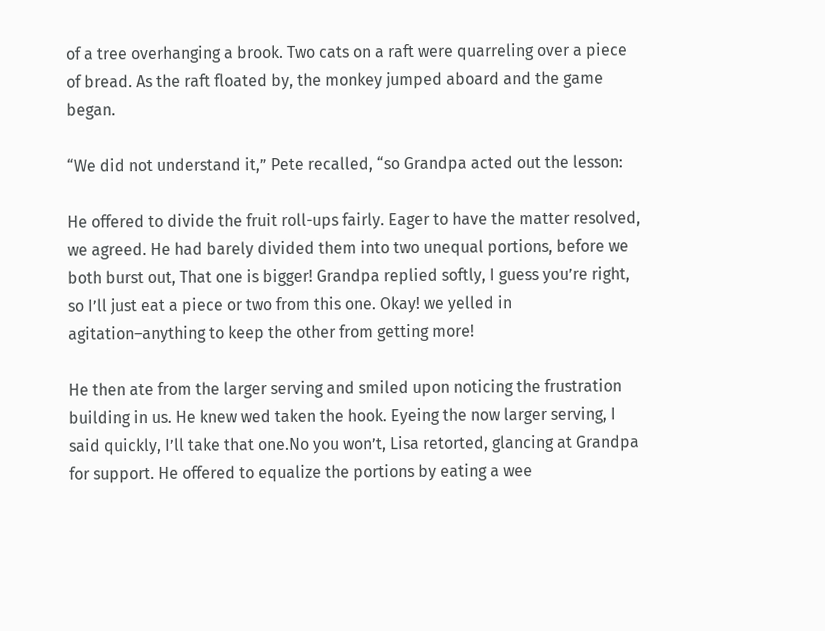of a tree overhanging a brook. Two cats on a raft were quarreling over a piece of bread. As the raft floated by, the monkey jumped aboard and the game began.

“We did not understand it,” Pete recalled, “so Grandpa acted out the lesson:

He offered to divide the fruit roll-ups fairly. Eager to have the matter resolved, we agreed. He had barely divided them into two unequal portions, before we both burst out, That one is bigger! Grandpa replied softly, I guess you’re right, so I’ll just eat a piece or two from this one. Okay! we yelled in agitation–anything to keep the other from getting more!

He then ate from the larger serving and smiled upon noticing the frustration building in us. He knew wed taken the hook. Eyeing the now larger serving, I said quickly, I’ll take that one.No you won’t, Lisa retorted, glancing at Grandpa for support. He offered to equalize the portions by eating a wee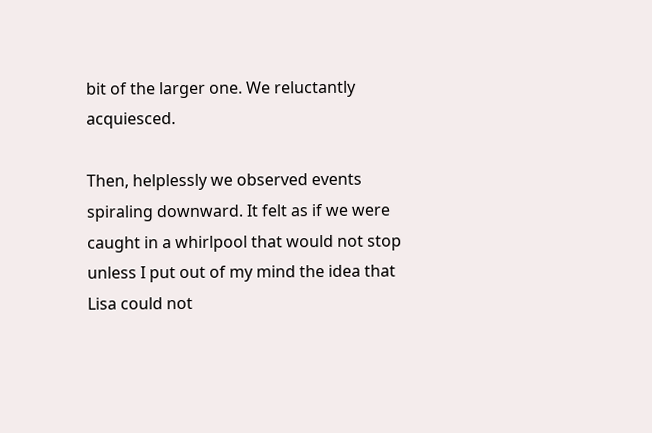bit of the larger one. We reluctantly acquiesced.

Then, helplessly we observed events spiraling downward. It felt as if we were caught in a whirlpool that would not stop unless I put out of my mind the idea that Lisa could not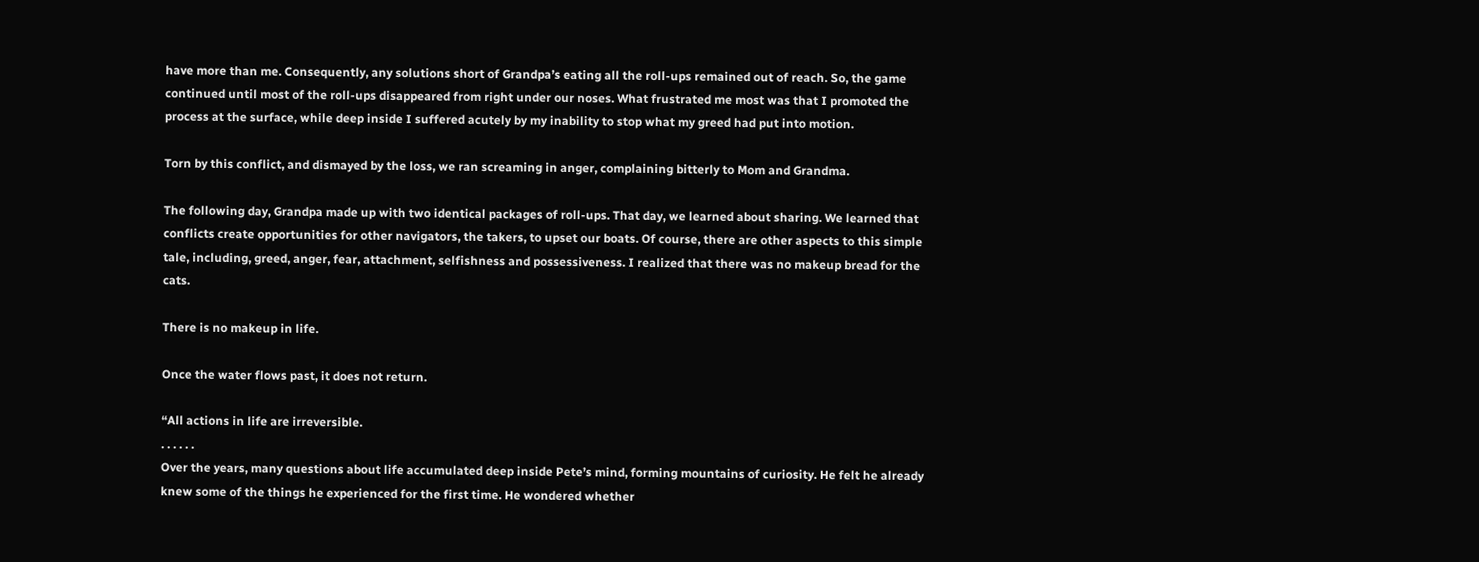have more than me. Consequently, any solutions short of Grandpa’s eating all the roll-ups remained out of reach. So, the game continued until most of the roll-ups disappeared from right under our noses. What frustrated me most was that I promoted the process at the surface, while deep inside I suffered acutely by my inability to stop what my greed had put into motion.

Torn by this conflict, and dismayed by the loss, we ran screaming in anger, complaining bitterly to Mom and Grandma.

The following day, Grandpa made up with two identical packages of roll-ups. That day, we learned about sharing. We learned that conflicts create opportunities for other navigators, the takers, to upset our boats. Of course, there are other aspects to this simple tale, including, greed, anger, fear, attachment, selfishness and possessiveness. I realized that there was no makeup bread for the cats.

There is no makeup in life.

Once the water flows past, it does not return.

“All actions in life are irreversible.
. . . . . .
Over the years, many questions about life accumulated deep inside Pete’s mind, forming mountains of curiosity. He felt he already knew some of the things he experienced for the first time. He wondered whether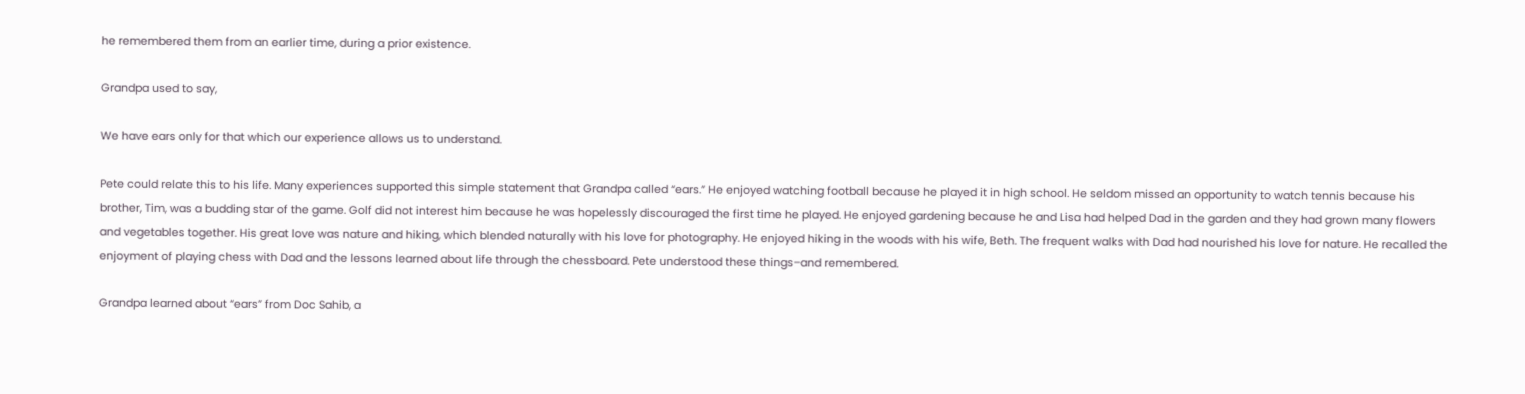he remembered them from an earlier time, during a prior existence.

Grandpa used to say,

We have ears only for that which our experience allows us to understand.

Pete could relate this to his life. Many experiences supported this simple statement that Grandpa called “ears.” He enjoyed watching football because he played it in high school. He seldom missed an opportunity to watch tennis because his brother, Tim, was a budding star of the game. Golf did not interest him because he was hopelessly discouraged the first time he played. He enjoyed gardening because he and Lisa had helped Dad in the garden and they had grown many flowers and vegetables together. His great love was nature and hiking, which blended naturally with his love for photography. He enjoyed hiking in the woods with his wife, Beth. The frequent walks with Dad had nourished his love for nature. He recalled the enjoyment of playing chess with Dad and the lessons learned about life through the chessboard. Pete understood these things–and remembered.

Grandpa learned about “ears” from Doc Sahib, a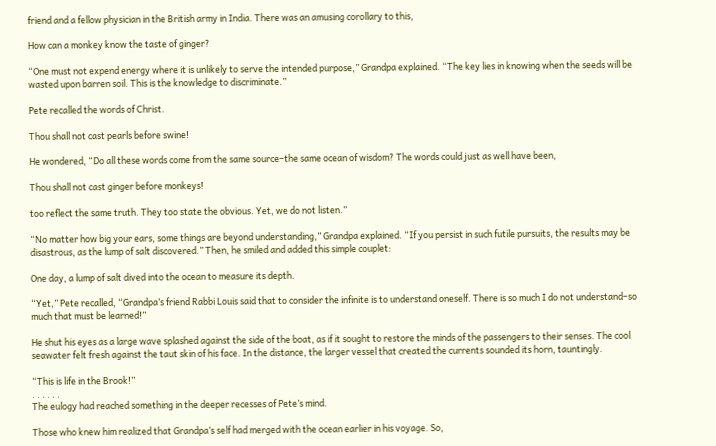friend and a fellow physician in the British army in India. There was an amusing corollary to this,

How can a monkey know the taste of ginger?

“One must not expend energy where it is unlikely to serve the intended purpose,” Grandpa explained. “The key lies in knowing when the seeds will be wasted upon barren soil. This is the knowledge to discriminate.”

Pete recalled the words of Christ.

Thou shall not cast pearls before swine!

He wondered, “Do all these words come from the same source–the same ocean of wisdom? The words could just as well have been,

Thou shall not cast ginger before monkeys!

too reflect the same truth. They too state the obvious. Yet, we do not listen.”

“No matter how big your ears, some things are beyond understanding,” Grandpa explained. “If you persist in such futile pursuits, the results may be disastrous, as the lump of salt discovered.” Then, he smiled and added this simple couplet:

One day, a lump of salt dived into the ocean to measure its depth.

“Yet,” Pete recalled, “Grandpa’s friend Rabbi Louis said that to consider the infinite is to understand oneself. There is so much I do not understand–so much that must be learned!”

He shut his eyes as a large wave splashed against the side of the boat, as if it sought to restore the minds of the passengers to their senses. The cool seawater felt fresh against the taut skin of his face. In the distance, the larger vessel that created the currents sounded its horn, tauntingly.

“This is life in the Brook!”
. . . . . .
The eulogy had reached something in the deeper recesses of Pete’s mind.

Those who knew him realized that Grandpa’s self had merged with the ocean earlier in his voyage. So,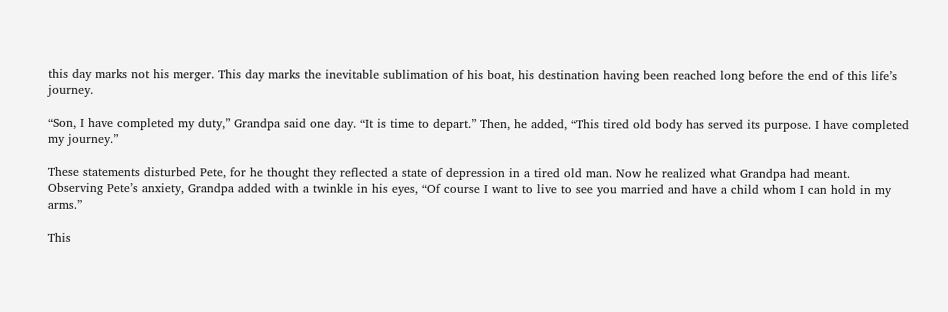this day marks not his merger. This day marks the inevitable sublimation of his boat, his destination having been reached long before the end of this life’s journey.

“Son, I have completed my duty,” Grandpa said one day. “It is time to depart.” Then, he added, “This tired old body has served its purpose. I have completed my journey.”

These statements disturbed Pete, for he thought they reflected a state of depression in a tired old man. Now he realized what Grandpa had meant.
Observing Pete’s anxiety, Grandpa added with a twinkle in his eyes, “Of course I want to live to see you married and have a child whom I can hold in my arms.”

This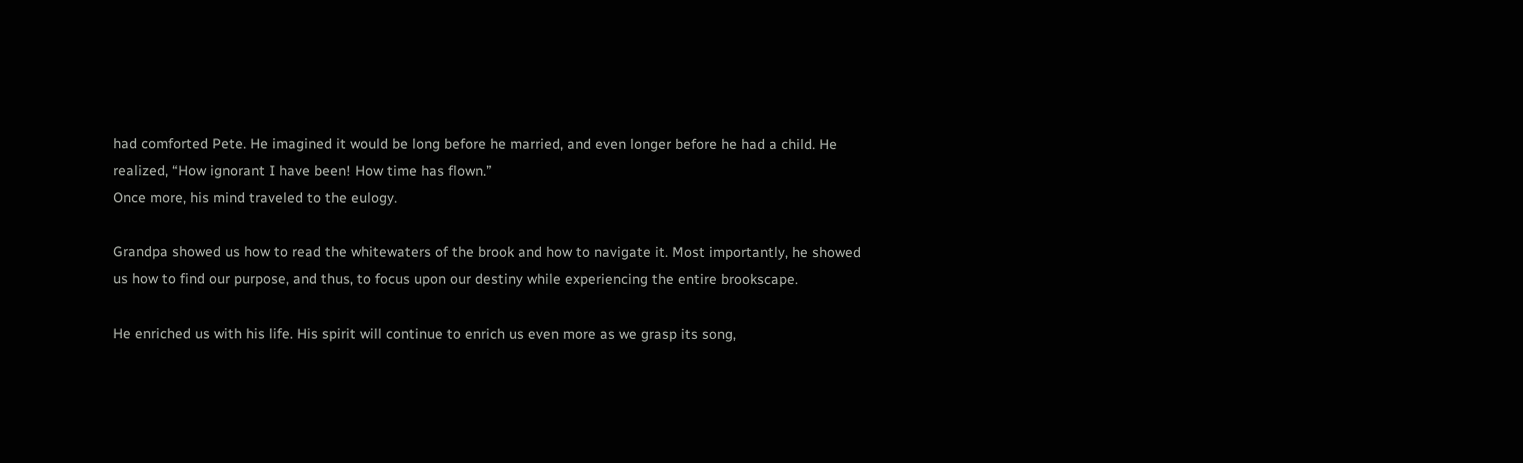had comforted Pete. He imagined it would be long before he married, and even longer before he had a child. He realized, “How ignorant I have been! How time has flown.”
Once more, his mind traveled to the eulogy.

Grandpa showed us how to read the whitewaters of the brook and how to navigate it. Most importantly, he showed us how to find our purpose, and thus, to focus upon our destiny while experiencing the entire brookscape.

He enriched us with his life. His spirit will continue to enrich us even more as we grasp its song,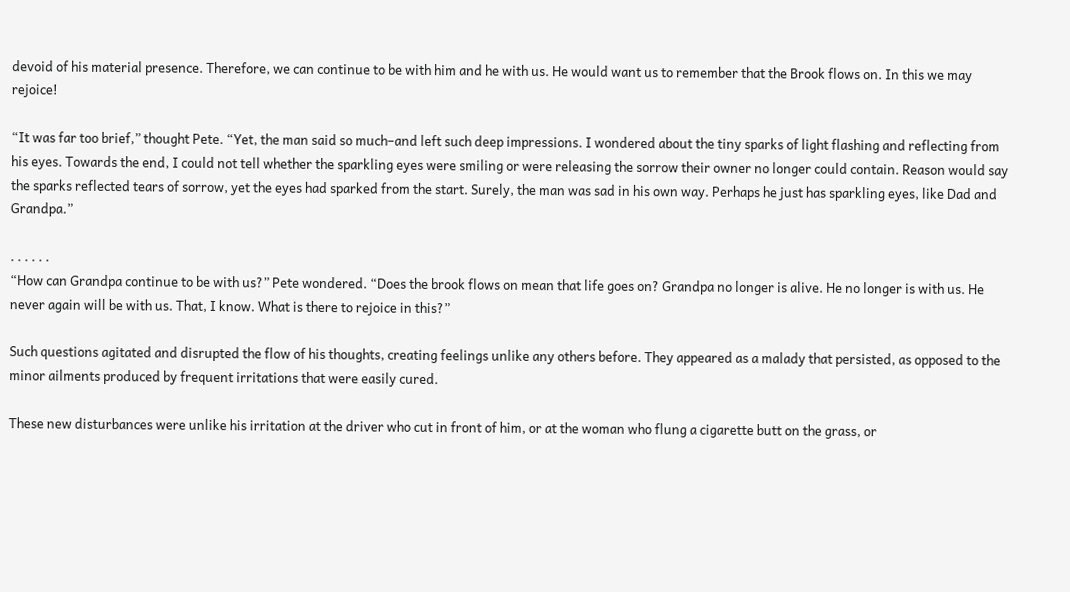devoid of his material presence. Therefore, we can continue to be with him and he with us. He would want us to remember that the Brook flows on. In this we may rejoice!

“It was far too brief,” thought Pete. “Yet, the man said so much–and left such deep impressions. I wondered about the tiny sparks of light flashing and reflecting from his eyes. Towards the end, I could not tell whether the sparkling eyes were smiling or were releasing the sorrow their owner no longer could contain. Reason would say the sparks reflected tears of sorrow, yet the eyes had sparked from the start. Surely, the man was sad in his own way. Perhaps he just has sparkling eyes, like Dad and Grandpa.”

. . . . . .
“How can Grandpa continue to be with us?” Pete wondered. “Does the brook flows on mean that life goes on? Grandpa no longer is alive. He no longer is with us. He never again will be with us. That, I know. What is there to rejoice in this?”

Such questions agitated and disrupted the flow of his thoughts, creating feelings unlike any others before. They appeared as a malady that persisted, as opposed to the minor ailments produced by frequent irritations that were easily cured.

These new disturbances were unlike his irritation at the driver who cut in front of him, or at the woman who flung a cigarette butt on the grass, or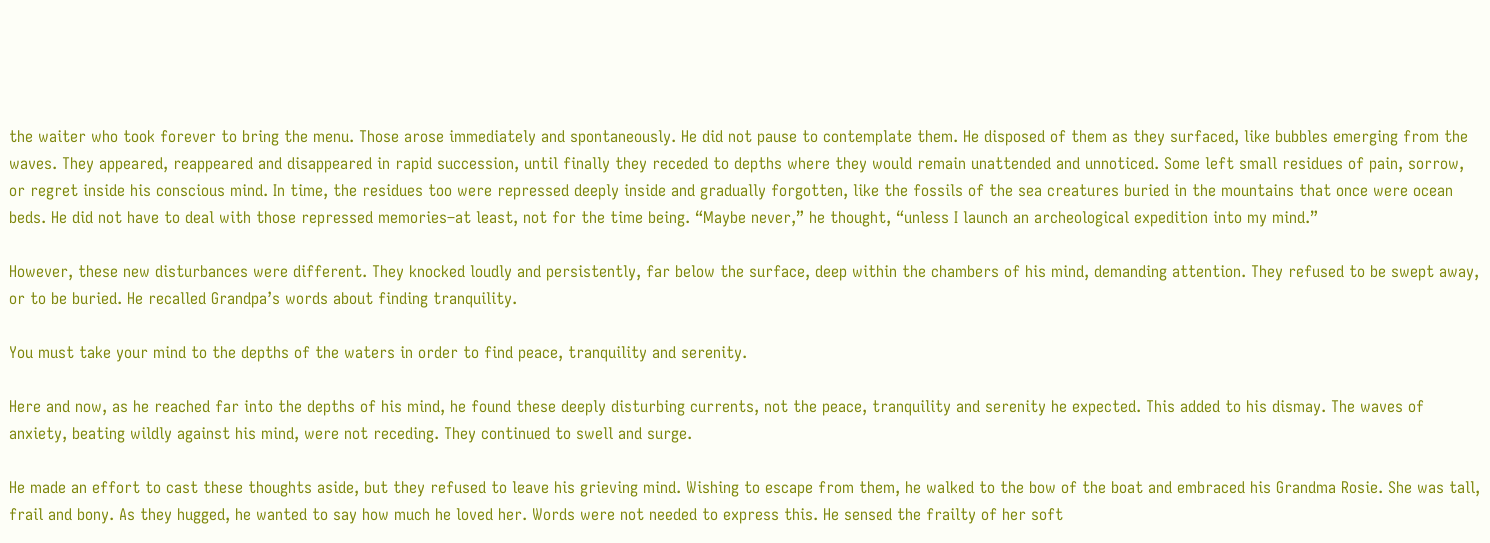the waiter who took forever to bring the menu. Those arose immediately and spontaneously. He did not pause to contemplate them. He disposed of them as they surfaced, like bubbles emerging from the waves. They appeared, reappeared and disappeared in rapid succession, until finally they receded to depths where they would remain unattended and unnoticed. Some left small residues of pain, sorrow, or regret inside his conscious mind. In time, the residues too were repressed deeply inside and gradually forgotten, like the fossils of the sea creatures buried in the mountains that once were ocean beds. He did not have to deal with those repressed memories–at least, not for the time being. “Maybe never,” he thought, “unless I launch an archeological expedition into my mind.”

However, these new disturbances were different. They knocked loudly and persistently, far below the surface, deep within the chambers of his mind, demanding attention. They refused to be swept away, or to be buried. He recalled Grandpa’s words about finding tranquility.

You must take your mind to the depths of the waters in order to find peace, tranquility and serenity.

Here and now, as he reached far into the depths of his mind, he found these deeply disturbing currents, not the peace, tranquility and serenity he expected. This added to his dismay. The waves of anxiety, beating wildly against his mind, were not receding. They continued to swell and surge.

He made an effort to cast these thoughts aside, but they refused to leave his grieving mind. Wishing to escape from them, he walked to the bow of the boat and embraced his Grandma Rosie. She was tall, frail and bony. As they hugged, he wanted to say how much he loved her. Words were not needed to express this. He sensed the frailty of her soft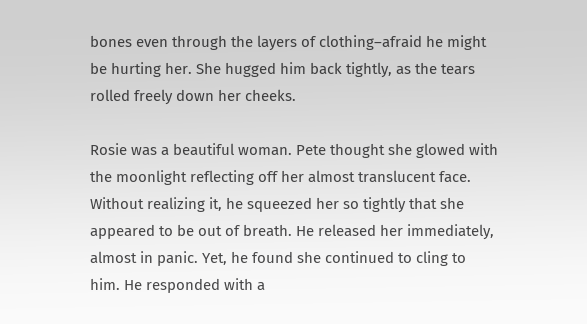bones even through the layers of clothing–afraid he might be hurting her. She hugged him back tightly, as the tears rolled freely down her cheeks.

Rosie was a beautiful woman. Pete thought she glowed with the moonlight reflecting off her almost translucent face. Without realizing it, he squeezed her so tightly that she appeared to be out of breath. He released her immediately, almost in panic. Yet, he found she continued to cling to him. He responded with a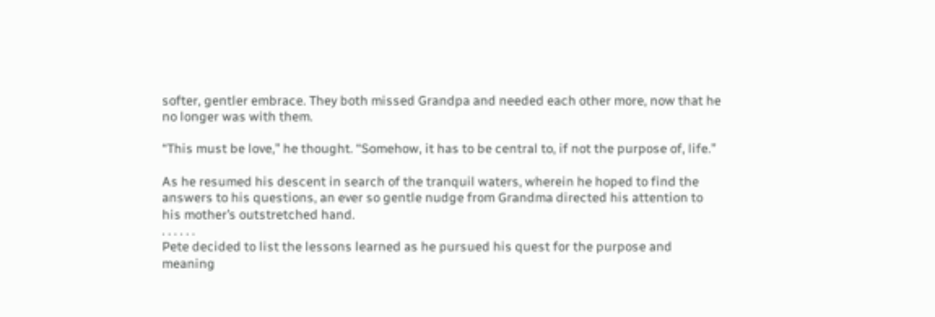softer, gentler embrace. They both missed Grandpa and needed each other more, now that he no longer was with them.

“This must be love,” he thought. “Somehow, it has to be central to, if not the purpose of, life.”

As he resumed his descent in search of the tranquil waters, wherein he hoped to find the answers to his questions, an ever so gentle nudge from Grandma directed his attention to his mother’s outstretched hand.
. . . . . .
Pete decided to list the lessons learned as he pursued his quest for the purpose and meaning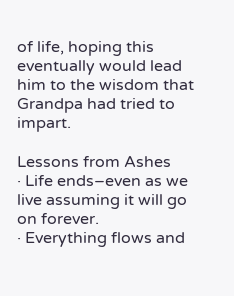of life, hoping this eventually would lead him to the wisdom that Grandpa had tried to impart.

Lessons from Ashes
· Life ends–even as we live assuming it will go on forever.
· Everything flows and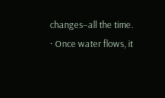changes–all the time.
· Once water flows, it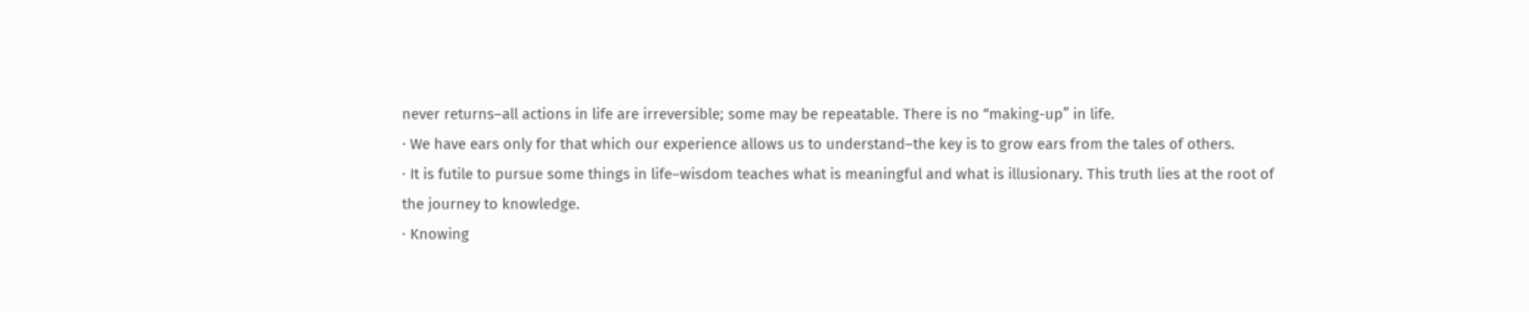never returns–all actions in life are irreversible; some may be repeatable. There is no “making-up” in life.
· We have ears only for that which our experience allows us to understand–the key is to grow ears from the tales of others.
· It is futile to pursue some things in life–wisdom teaches what is meaningful and what is illusionary. This truth lies at the root of the journey to knowledge.
· Knowing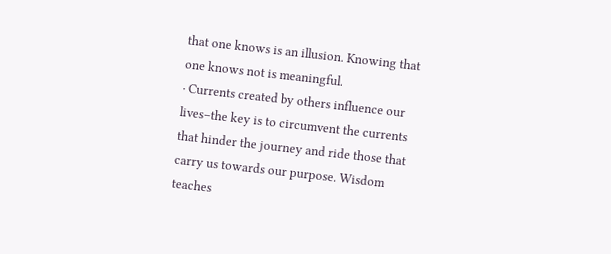that one knows is an illusion. Knowing that one knows not is meaningful.
· Currents created by others influence our lives–the key is to circumvent the currents that hinder the journey and ride those that carry us towards our purpose. Wisdom teaches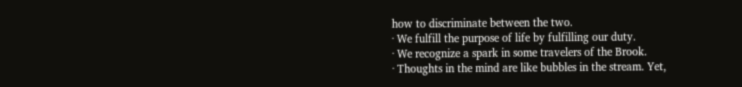how to discriminate between the two.
· We fulfill the purpose of life by fulfilling our duty.
· We recognize a spark in some travelers of the Brook.
· Thoughts in the mind are like bubbles in the stream. Yet,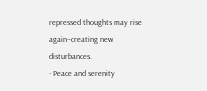repressed thoughts may rise again–creating new disturbances.
· Peace and serenity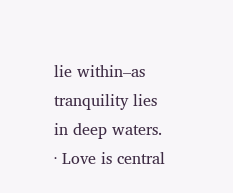lie within–as tranquility lies in deep waters.
· Love is central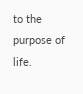to the purpose of life.